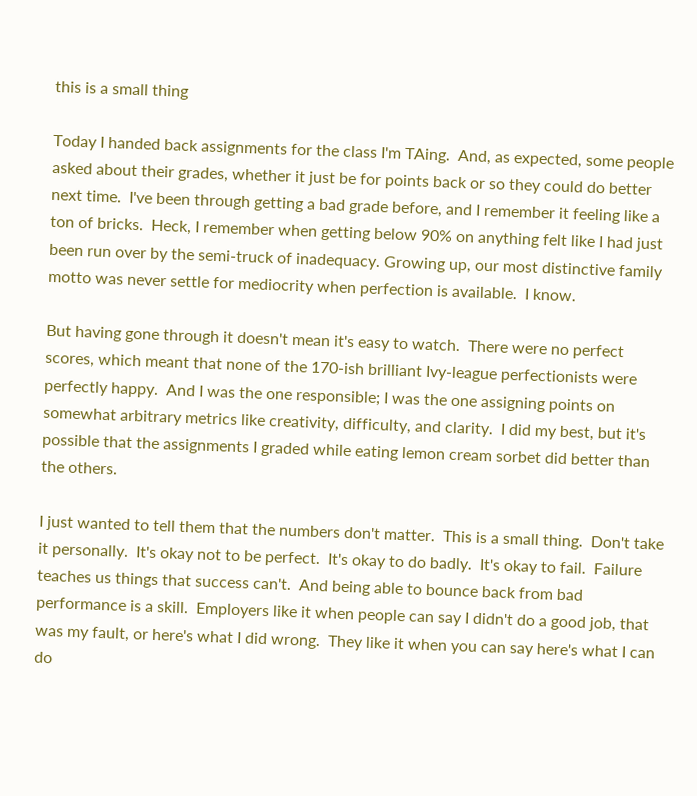this is a small thing

Today I handed back assignments for the class I'm TAing.  And, as expected, some people asked about their grades, whether it just be for points back or so they could do better next time.  I've been through getting a bad grade before, and I remember it feeling like a ton of bricks.  Heck, I remember when getting below 90% on anything felt like I had just been run over by the semi-truck of inadequacy. Growing up, our most distinctive family motto was never settle for mediocrity when perfection is available.  I know.

But having gone through it doesn't mean it's easy to watch.  There were no perfect scores, which meant that none of the 170-ish brilliant Ivy-league perfectionists were perfectly happy.  And I was the one responsible; I was the one assigning points on somewhat arbitrary metrics like creativity, difficulty, and clarity.  I did my best, but it's possible that the assignments I graded while eating lemon cream sorbet did better than the others.

I just wanted to tell them that the numbers don't matter.  This is a small thing.  Don't take it personally.  It's okay not to be perfect.  It's okay to do badly.  It's okay to fail.  Failure teaches us things that success can't.  And being able to bounce back from bad performance is a skill.  Employers like it when people can say I didn't do a good job, that was my fault, or here's what I did wrong.  They like it when you can say here's what I can do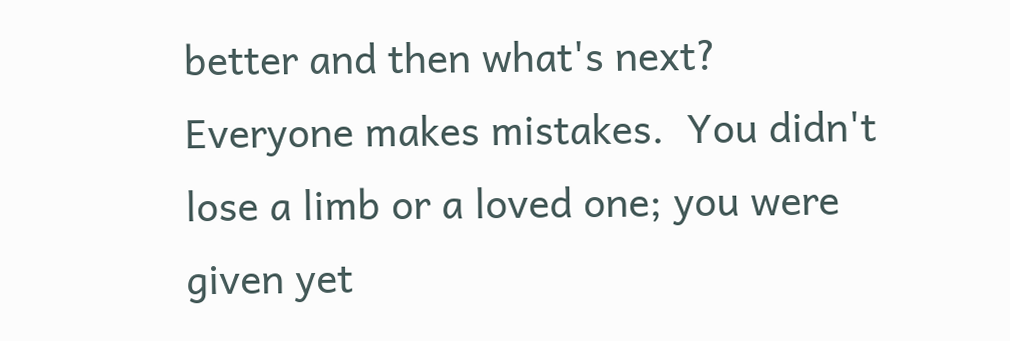better and then what's next?  Everyone makes mistakes.  You didn't lose a limb or a loved one; you were given yet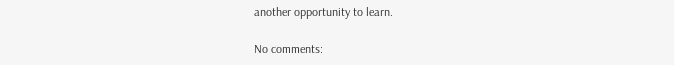another opportunity to learn.

No comments: